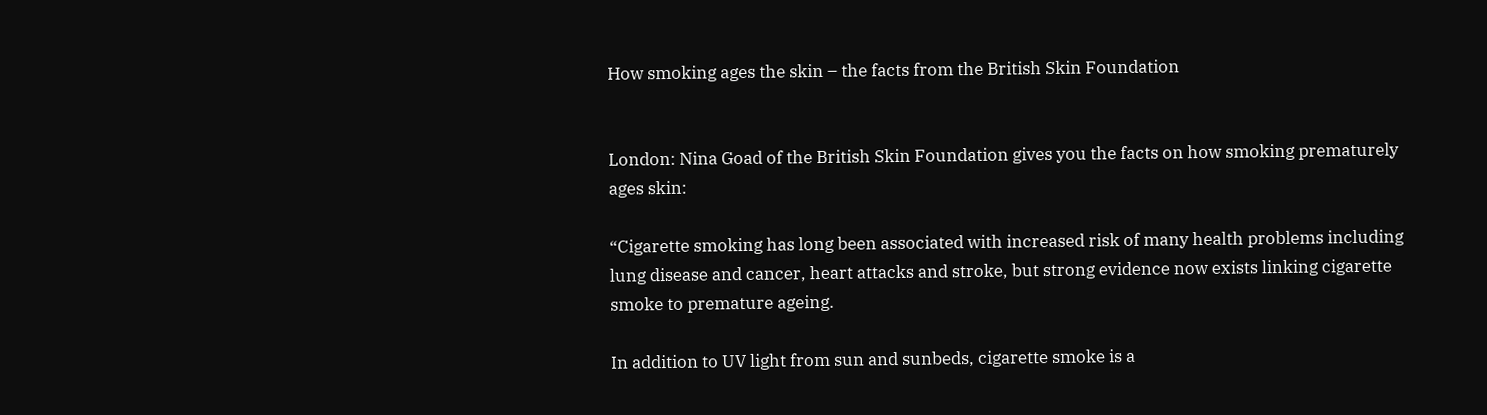How smoking ages the skin – the facts from the British Skin Foundation


London: Nina Goad of the British Skin Foundation gives you the facts on how smoking prematurely ages skin:

“Cigarette smoking has long been associated with increased risk of many health problems including lung disease and cancer, heart attacks and stroke, but strong evidence now exists linking cigarette smoke to premature ageing.

In addition to UV light from sun and sunbeds, cigarette smoke is a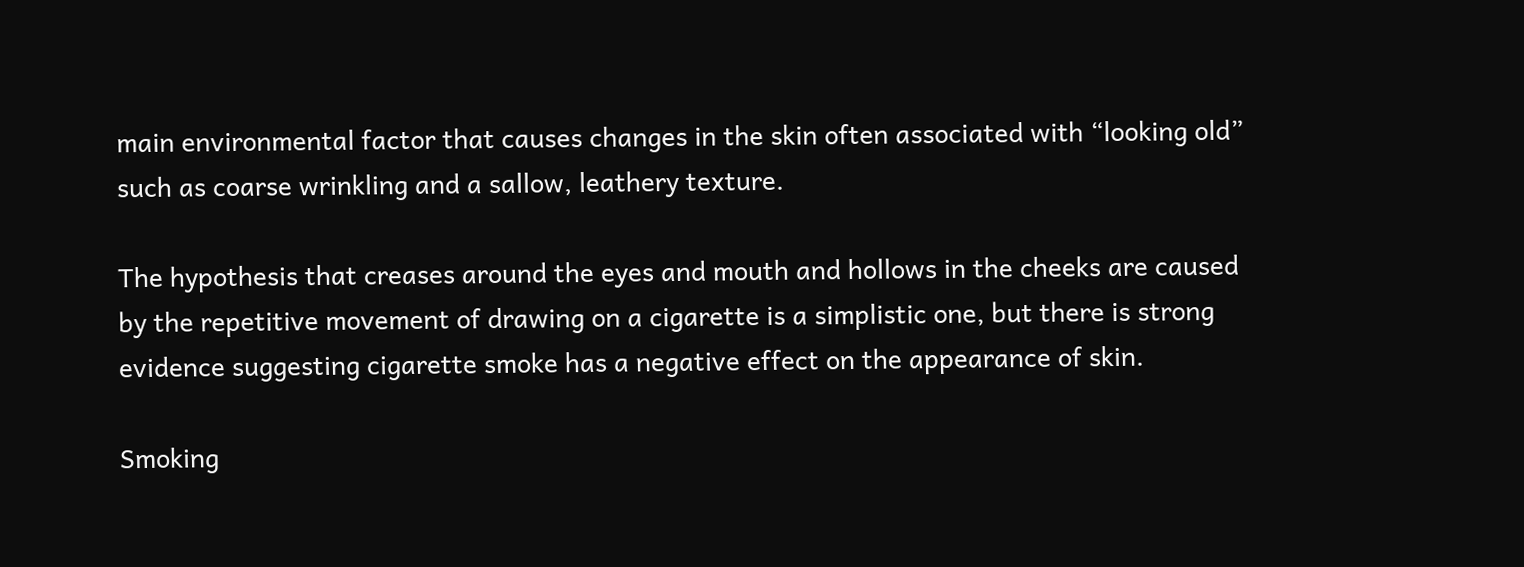main environmental factor that causes changes in the skin often associated with “looking old” such as coarse wrinkling and a sallow, leathery texture.

The hypothesis that creases around the eyes and mouth and hollows in the cheeks are caused by the repetitive movement of drawing on a cigarette is a simplistic one, but there is strong evidence suggesting cigarette smoke has a negative effect on the appearance of skin.

Smoking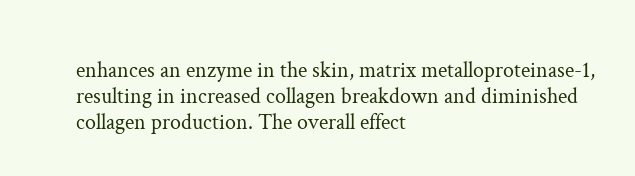enhances an enzyme in the skin, matrix metalloproteinase-1, resulting in increased collagen breakdown and diminished collagen production. The overall effect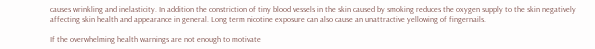causes wrinkling and inelasticity. In addition the constriction of tiny blood vessels in the skin caused by smoking reduces the oxygen supply to the skin negatively affecting skin health and appearance in general. Long term nicotine exposure can also cause an unattractive yellowing of fingernails.

If the overwhelming health warnings are not enough to motivate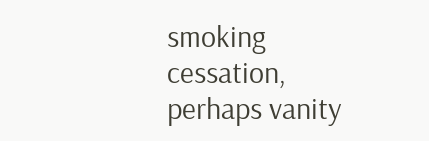smoking cessation, perhaps vanity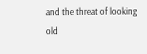and the threat of looking old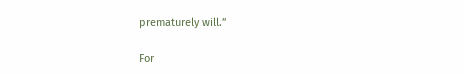prematurely will.”

For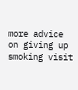more advice on giving up smoking visit